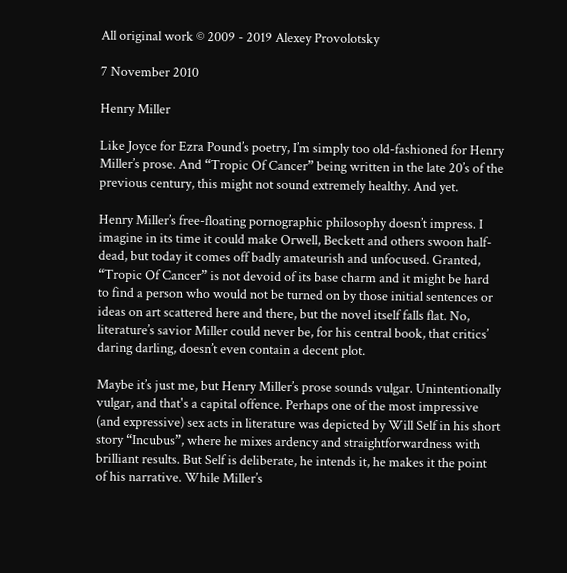All original work © 2009 - 2019 Alexey Provolotsky

7 November 2010

Henry Miller

Like Joyce for Ezra Pound’s poetry, I’m simply too old-fashioned for Henry Miller’s prose. And “Tropic Of Cancer” being written in the late 20’s of the previous century, this might not sound extremely healthy. And yet.

Henry Miller’s free-floating pornographic philosophy doesn’t impress. I imagine in its time it could make Orwell, Beckett and others swoon half-dead, but today it comes off badly amateurish and unfocused. Granted, “Tropic Of Cancer” is not devoid of its base charm and it might be hard to find a person who would not be turned on by those initial sentences or ideas on art scattered here and there, but the novel itself falls flat. No, literature’s savior Miller could never be, for his central book, that critics’ daring darling, doesn’t even contain a decent plot.

Maybe it’s just me, but Henry Miller’s prose sounds vulgar. Unintentionally vulgar, and that's a capital offence. Perhaps one of the most impressive (and expressive) sex acts in literature was depicted by Will Self in his short story “Incubus”, where he mixes ardency and straightforwardness with brilliant results. But Self is deliberate, he intends it, he makes it the point of his narrative. While Miller’s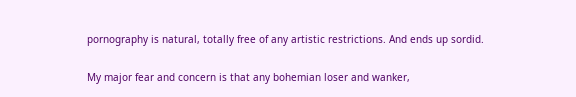pornography is natural, totally free of any artistic restrictions. And ends up sordid.

My major fear and concern is that any bohemian loser and wanker,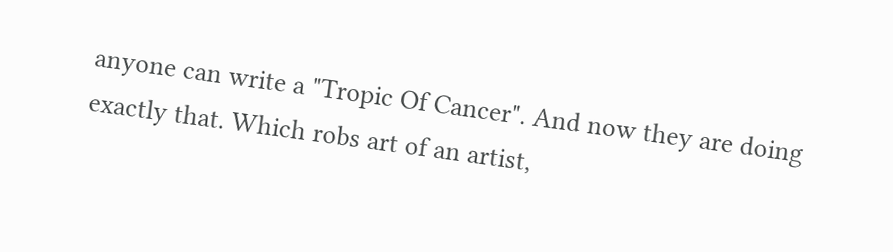anyone can write a "Tropic Of Cancer". And now they are doing exactly that. Which robs art of an artist,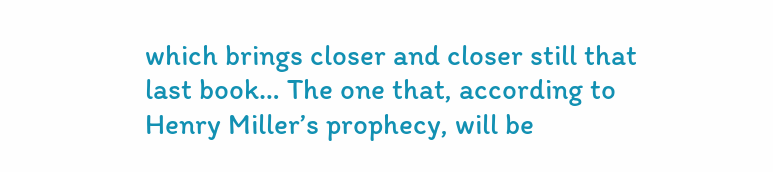which brings closer and closer still that last book… The one that, according to Henry Miller’s prophecy, will be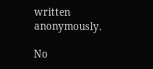written anonymously.

No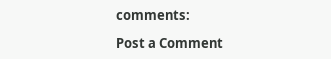comments:

Post a Comment